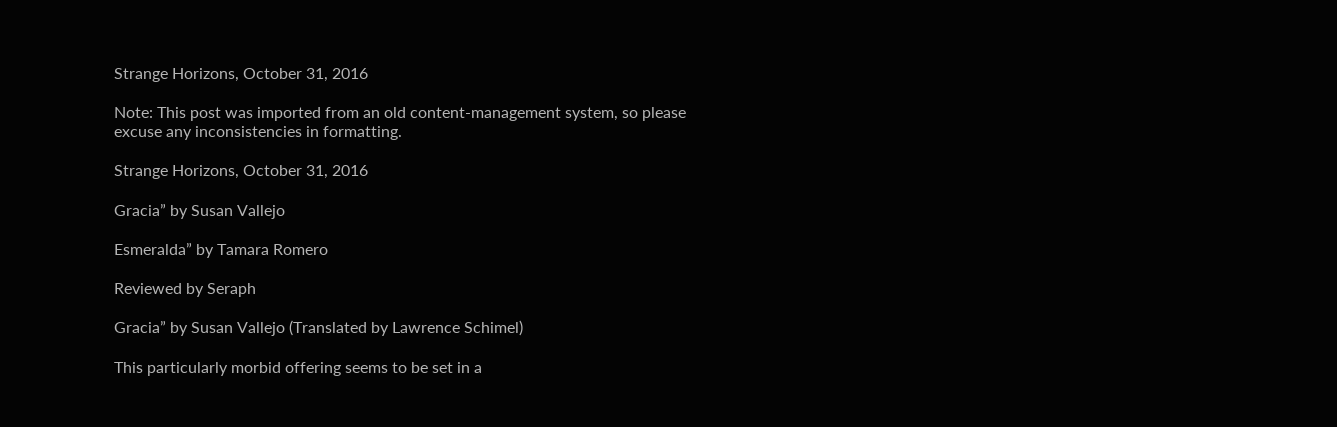Strange Horizons, October 31, 2016

Note: This post was imported from an old content-management system, so please excuse any inconsistencies in formatting.

Strange Horizons, October 31, 2016

Gracia” by Susan Vallejo

Esmeralda” by Tamara Romero

Reviewed by Seraph

Gracia” by Susan Vallejo (Translated by Lawrence Schimel)

This particularly morbid offering seems to be set in a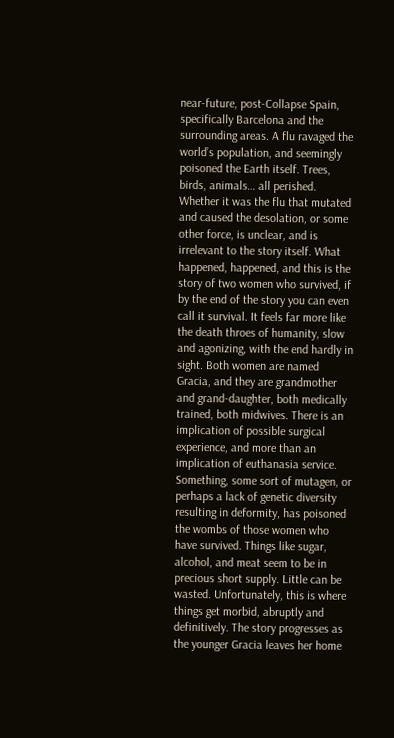near-future, post-Collapse Spain, specifically Barcelona and the surrounding areas. A flu ravaged the world’s population, and seemingly poisoned the Earth itself. Trees, birds, animals… all perished. Whether it was the flu that mutated and caused the desolation, or some other force, is unclear, and is irrelevant to the story itself. What happened, happened, and this is the story of two women who survived, if by the end of the story you can even call it survival. It feels far more like the death throes of humanity, slow and agonizing, with the end hardly in sight. Both women are named Gracia, and they are grandmother and grand-daughter, both medically trained, both midwives. There is an implication of possible surgical experience, and more than an implication of euthanasia service. Something, some sort of mutagen, or perhaps a lack of genetic diversity resulting in deformity, has poisoned the wombs of those women who have survived. Things like sugar, alcohol, and meat seem to be in precious short supply. Little can be wasted. Unfortunately, this is where things get morbid, abruptly and definitively. The story progresses as the younger Gracia leaves her home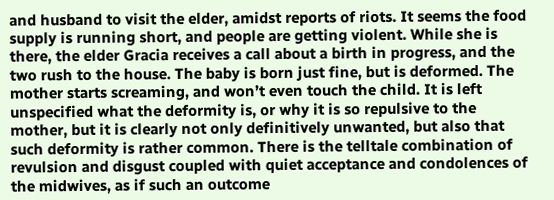and husband to visit the elder, amidst reports of riots. It seems the food supply is running short, and people are getting violent. While she is there, the elder Gracia receives a call about a birth in progress, and the two rush to the house. The baby is born just fine, but is deformed. The mother starts screaming, and won’t even touch the child. It is left unspecified what the deformity is, or why it is so repulsive to the mother, but it is clearly not only definitively unwanted, but also that such deformity is rather common. There is the telltale combination of revulsion and disgust coupled with quiet acceptance and condolences of the midwives, as if such an outcome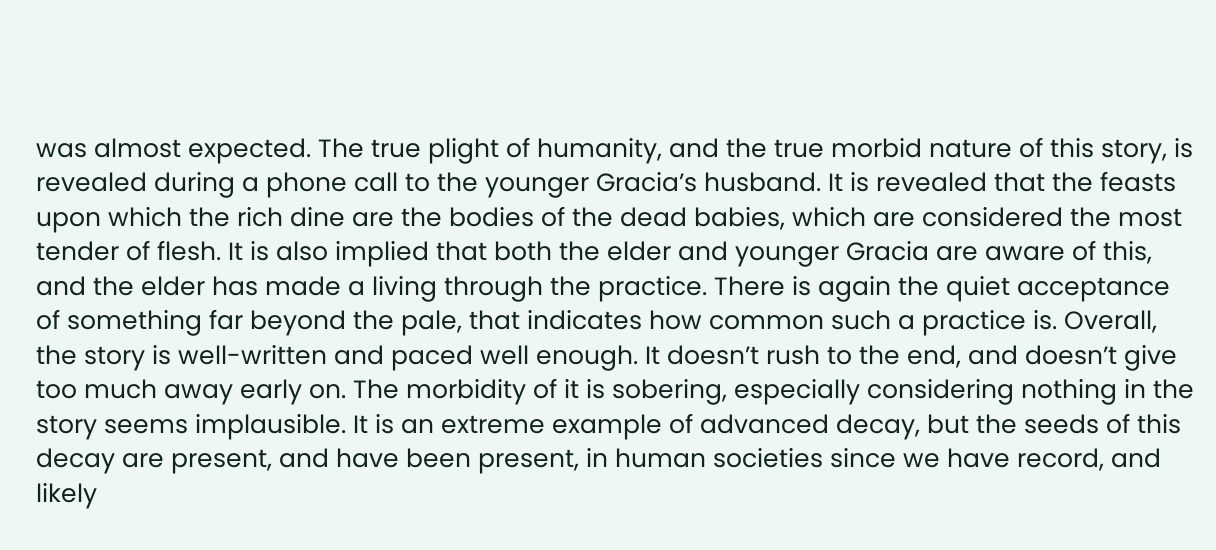was almost expected. The true plight of humanity, and the true morbid nature of this story, is revealed during a phone call to the younger Gracia’s husband. It is revealed that the feasts upon which the rich dine are the bodies of the dead babies, which are considered the most tender of flesh. It is also implied that both the elder and younger Gracia are aware of this, and the elder has made a living through the practice. There is again the quiet acceptance of something far beyond the pale, that indicates how common such a practice is. Overall, the story is well-written and paced well enough. It doesn’t rush to the end, and doesn’t give too much away early on. The morbidity of it is sobering, especially considering nothing in the story seems implausible. It is an extreme example of advanced decay, but the seeds of this decay are present, and have been present, in human societies since we have record, and likely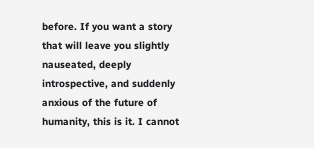before. If you want a story that will leave you slightly nauseated, deeply introspective, and suddenly anxious of the future of humanity, this is it. I cannot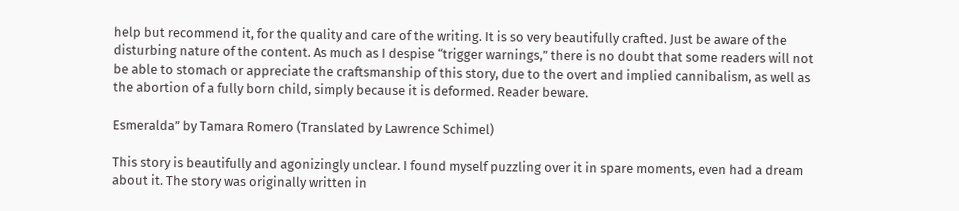help but recommend it, for the quality and care of the writing. It is so very beautifully crafted. Just be aware of the disturbing nature of the content. As much as I despise “trigger warnings,” there is no doubt that some readers will not be able to stomach or appreciate the craftsmanship of this story, due to the overt and implied cannibalism, as well as the abortion of a fully born child, simply because it is deformed. Reader beware.

Esmeralda” by Tamara Romero (Translated by Lawrence Schimel)

This story is beautifully and agonizingly unclear. I found myself puzzling over it in spare moments, even had a dream about it. The story was originally written in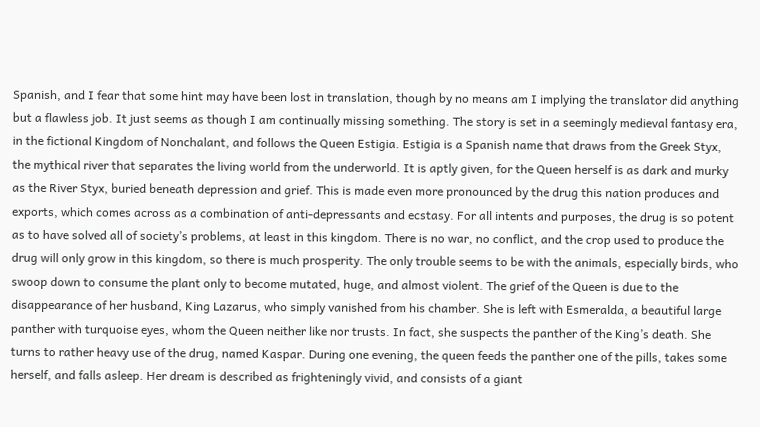Spanish, and I fear that some hint may have been lost in translation, though by no means am I implying the translator did anything but a flawless job. It just seems as though I am continually missing something. The story is set in a seemingly medieval fantasy era, in the fictional Kingdom of Nonchalant, and follows the Queen Estigia. Estigia is a Spanish name that draws from the Greek Styx, the mythical river that separates the living world from the underworld. It is aptly given, for the Queen herself is as dark and murky as the River Styx, buried beneath depression and grief. This is made even more pronounced by the drug this nation produces and exports, which comes across as a combination of anti-depressants and ecstasy. For all intents and purposes, the drug is so potent as to have solved all of society’s problems, at least in this kingdom. There is no war, no conflict, and the crop used to produce the drug will only grow in this kingdom, so there is much prosperity. The only trouble seems to be with the animals, especially birds, who swoop down to consume the plant only to become mutated, huge, and almost violent. The grief of the Queen is due to the disappearance of her husband, King Lazarus, who simply vanished from his chamber. She is left with Esmeralda, a beautiful large panther with turquoise eyes, whom the Queen neither like nor trusts. In fact, she suspects the panther of the King’s death. She turns to rather heavy use of the drug, named Kaspar. During one evening, the queen feeds the panther one of the pills, takes some herself, and falls asleep. Her dream is described as frighteningly vivid, and consists of a giant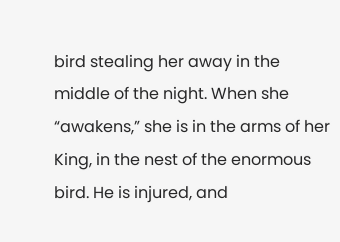bird stealing her away in the middle of the night. When she “awakens,” she is in the arms of her King, in the nest of the enormous bird. He is injured, and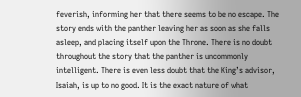feverish, informing her that there seems to be no escape. The story ends with the panther leaving her as soon as she falls asleep, and placing itself upon the Throne. There is no doubt throughout the story that the panther is uncommonly intelligent. There is even less doubt that the King’s advisor, Isaiah, is up to no good. It is the exact nature of what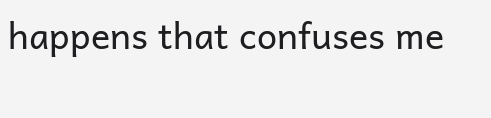happens that confuses me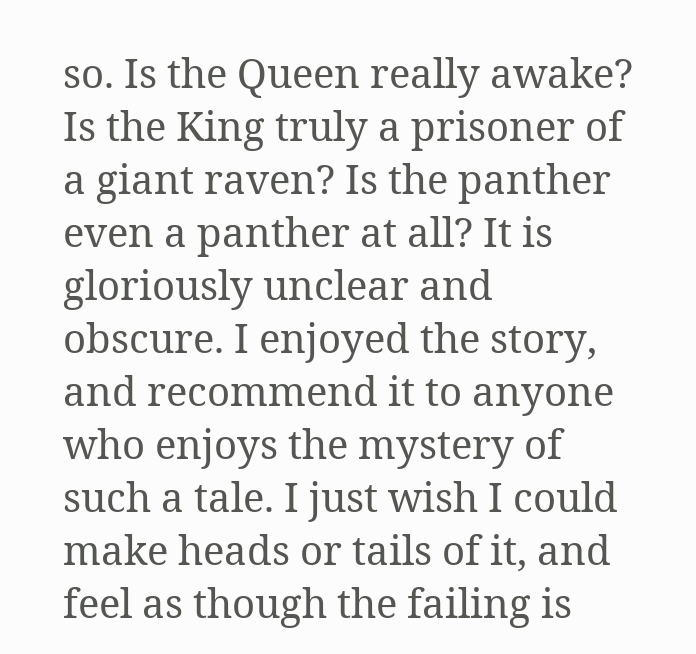so. Is the Queen really awake? Is the King truly a prisoner of a giant raven? Is the panther even a panther at all? It is gloriously unclear and obscure. I enjoyed the story, and recommend it to anyone who enjoys the mystery of such a tale. I just wish I could make heads or tails of it, and feel as though the failing is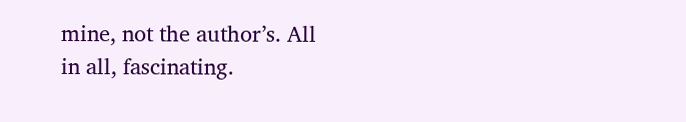mine, not the author’s. All in all, fascinating.